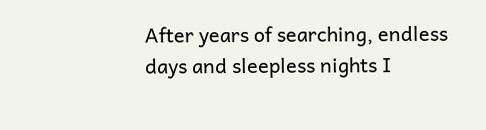After years of searching, endless days and sleepless nights I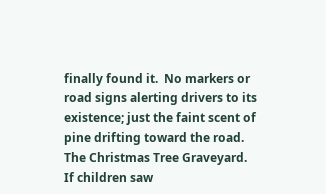finally found it.  No markers or road signs alerting drivers to its existence; just the faint scent of pine drifting toward the road.  The Christmas Tree Graveyard.  If children saw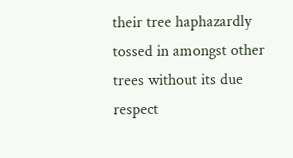their tree haphazardly tossed in amongst other trees without its due respect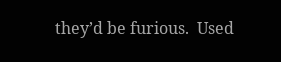they’d be furious.  Used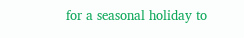for a seasonal holiday to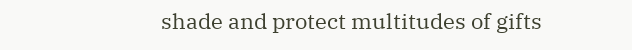shade and protect multitudes of gifts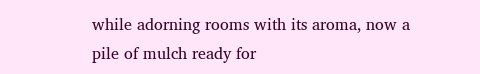while adorning rooms with its aroma, now a pile of mulch ready for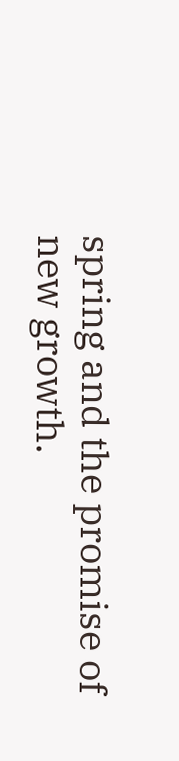spring and the promise of new growth.